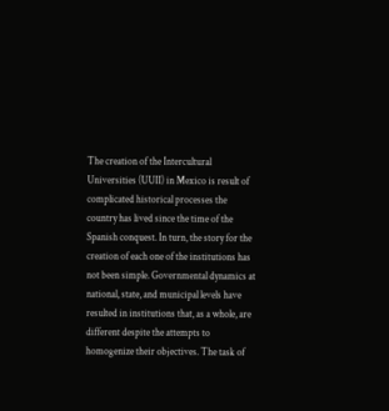The creation of the Intercultural Universities (UUII) in Mexico is result of complicated historical processes the country has lived since the time of the Spanish conquest. In turn, the story for the creation of each one of the institutions has not been simple. Governmental dynamics at national, state, and municipal levels have resulted in institutions that, as a whole, are different despite the attempts to homogenize their objectives. The task of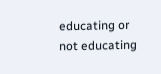educating or not educating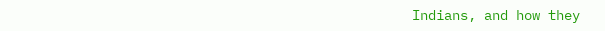Indians, and how they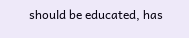should be educated, has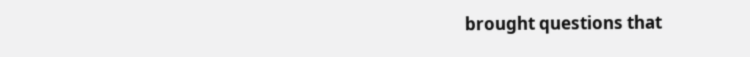brought questions that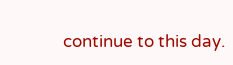continue to this day.